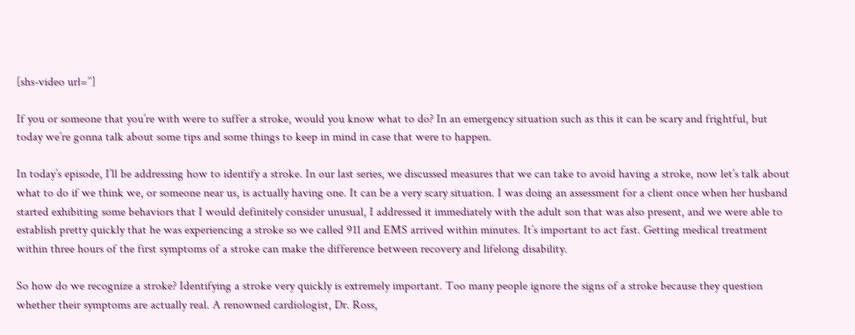[shs-video url=’’]

If you or someone that you’re with were to suffer a stroke, would you know what to do? In an emergency situation such as this it can be scary and frightful, but today we’re gonna talk about some tips and some things to keep in mind in case that were to happen.

In today’s episode, I’ll be addressing how to identify a stroke. In our last series, we discussed measures that we can take to avoid having a stroke, now let’s talk about what to do if we think we, or someone near us, is actually having one. It can be a very scary situation. I was doing an assessment for a client once when her husband started exhibiting some behaviors that I would definitely consider unusual, I addressed it immediately with the adult son that was also present, and we were able to establish pretty quickly that he was experiencing a stroke so we called 911 and EMS arrived within minutes. It’s important to act fast. Getting medical treatment within three hours of the first symptoms of a stroke can make the difference between recovery and lifelong disability.

So how do we recognize a stroke? Identifying a stroke very quickly is extremely important. Too many people ignore the signs of a stroke because they question whether their symptoms are actually real. A renowned cardiologist, Dr. Ross,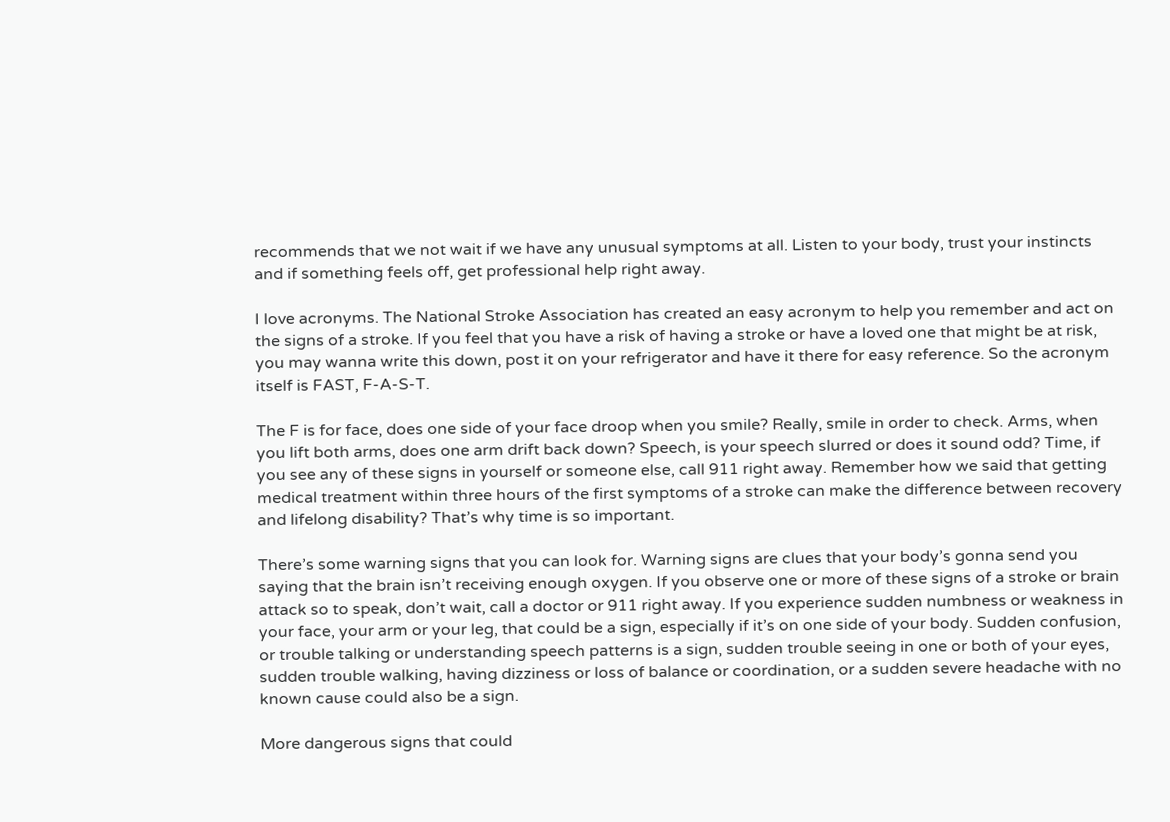recommends that we not wait if we have any unusual symptoms at all. Listen to your body, trust your instincts and if something feels off, get professional help right away.

I love acronyms. The National Stroke Association has created an easy acronym to help you remember and act on the signs of a stroke. If you feel that you have a risk of having a stroke or have a loved one that might be at risk, you may wanna write this down, post it on your refrigerator and have it there for easy reference. So the acronym itself is FAST, F-A-S-T.

The F is for face, does one side of your face droop when you smile? Really, smile in order to check. Arms, when you lift both arms, does one arm drift back down? Speech, is your speech slurred or does it sound odd? Time, if you see any of these signs in yourself or someone else, call 911 right away. Remember how we said that getting medical treatment within three hours of the first symptoms of a stroke can make the difference between recovery and lifelong disability? That’s why time is so important.

There’s some warning signs that you can look for. Warning signs are clues that your body’s gonna send you saying that the brain isn’t receiving enough oxygen. If you observe one or more of these signs of a stroke or brain attack so to speak, don’t wait, call a doctor or 911 right away. If you experience sudden numbness or weakness in your face, your arm or your leg, that could be a sign, especially if it’s on one side of your body. Sudden confusion, or trouble talking or understanding speech patterns is a sign, sudden trouble seeing in one or both of your eyes, sudden trouble walking, having dizziness or loss of balance or coordination, or a sudden severe headache with no known cause could also be a sign.

More dangerous signs that could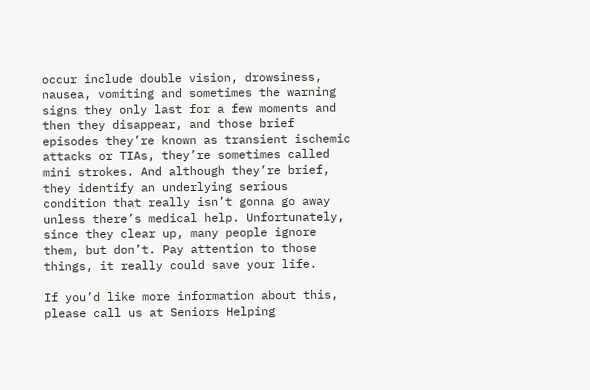occur include double vision, drowsiness, nausea, vomiting and sometimes the warning signs they only last for a few moments and then they disappear, and those brief episodes they’re known as transient ischemic attacks or TIAs, they’re sometimes called mini strokes. And although they’re brief, they identify an underlying serious condition that really isn’t gonna go away unless there’s medical help. Unfortunately, since they clear up, many people ignore them, but don’t. Pay attention to those things, it really could save your life.

If you’d like more information about this, please call us at Seniors Helping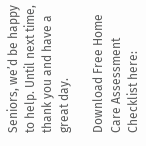Seniors, we’d be happy to help. Until next time, thank you and have a great day.

Download Free Home Care Assessment Checklist here: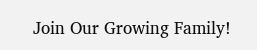Join Our Growing Family!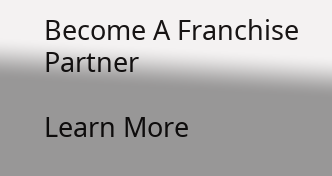Become A Franchise Partner

Learn More